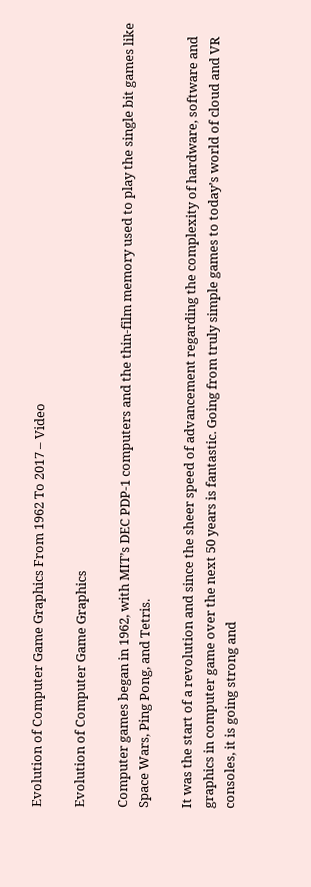Evolution of Computer Game Graphics From 1962 To 2017 – Video

Evolution of Computer Game Graphics

Computer games began in 1962, with MIT’s DEC PDP-1 computers and the thin-film memory used to play the single bit games like Space Wars, Ping Pong, and Tetris.

It was the start of a revolution and since the sheer speed of advancement regarding the complexity of hardware, software and graphics in computer game over the next 50 years is fantastic. Going from truly simple games to today’s world of cloud and VR consoles, it is going strong and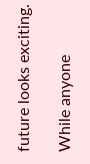future looks exciting.

While anyone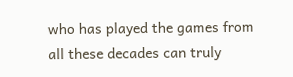who has played the games from all these decades can truly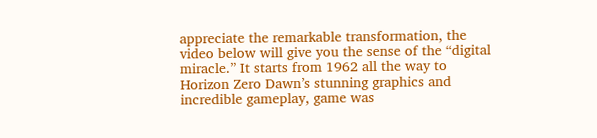appreciate the remarkable transformation, the video below will give you the sense of the “digital miracle.” It starts from 1962 all the way to Horizon Zero Dawn’s stunning graphics and incredible gameplay, game was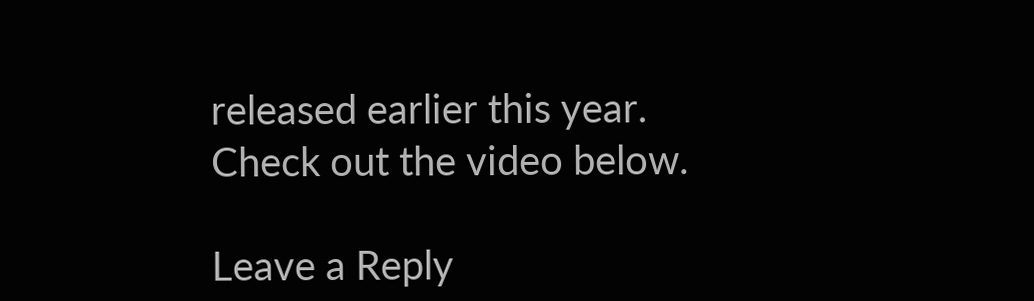released earlier this year. Check out the video below.

Leave a Reply